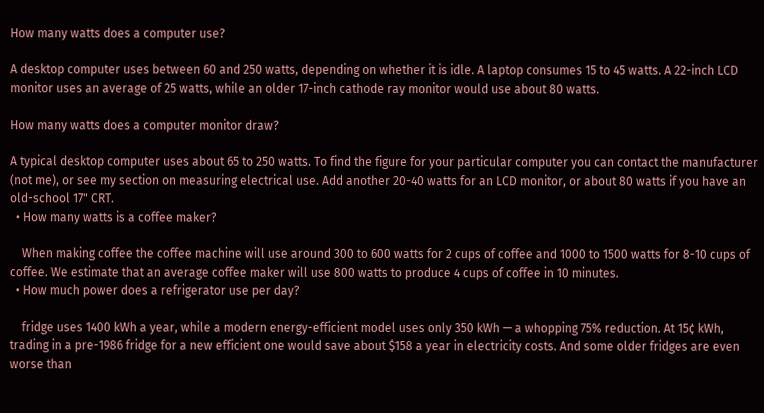How many watts does a computer use?

A desktop computer uses between 60 and 250 watts, depending on whether it is idle. A laptop consumes 15 to 45 watts. A 22-inch LCD monitor uses an average of 25 watts, while an older 17-inch cathode ray monitor would use about 80 watts.

How many watts does a computer monitor draw?

A typical desktop computer uses about 65 to 250 watts. To find the figure for your particular computer you can contact the manufacturer (not me), or see my section on measuring electrical use. Add another 20-40 watts for an LCD monitor, or about 80 watts if you have an old-school 17" CRT.
  • How many watts is a coffee maker?

    When making coffee the coffee machine will use around 300 to 600 watts for 2 cups of coffee and 1000 to 1500 watts for 8-10 cups of coffee. We estimate that an average coffee maker will use 800 watts to produce 4 cups of coffee in 10 minutes.
  • How much power does a refrigerator use per day?

    fridge uses 1400 kWh a year, while a modern energy-efficient model uses only 350 kWh — a whopping 75% reduction. At 15¢ kWh, trading in a pre-1986 fridge for a new efficient one would save about $158 a year in electricity costs. And some older fridges are even worse than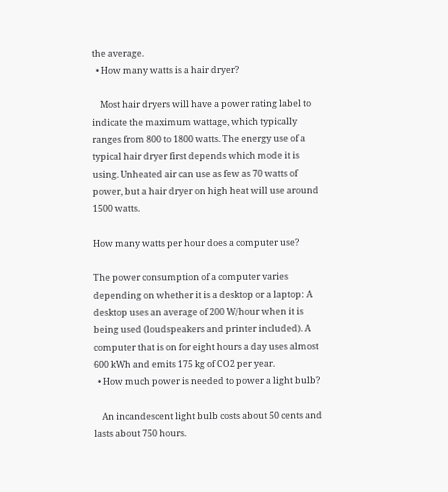the average.
  • How many watts is a hair dryer?

    Most hair dryers will have a power rating label to indicate the maximum wattage, which typically ranges from 800 to 1800 watts. The energy use of a typical hair dryer first depends which mode it is using. Unheated air can use as few as 70 watts of power, but a hair dryer on high heat will use around 1500 watts.

How many watts per hour does a computer use?

The power consumption of a computer varies depending on whether it is a desktop or a laptop: A desktop uses an average of 200 W/hour when it is being used (loudspeakers and printer included). A computer that is on for eight hours a day uses almost 600 kWh and emits 175 kg of CO2 per year.
  • How much power is needed to power a light bulb?

    An incandescent light bulb costs about 50 cents and lasts about 750 hours.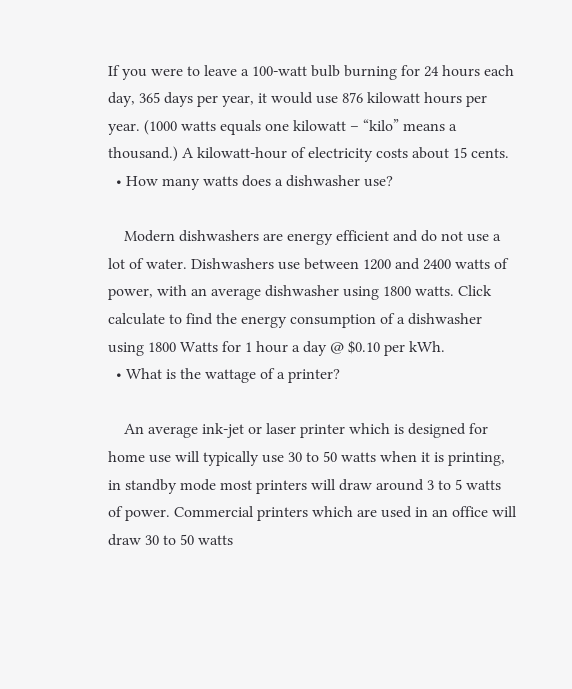If you were to leave a 100-watt bulb burning for 24 hours each day, 365 days per year, it would use 876 kilowatt hours per year. (1000 watts equals one kilowatt – “kilo” means a thousand.) A kilowatt-hour of electricity costs about 15 cents.
  • How many watts does a dishwasher use?

    Modern dishwashers are energy efficient and do not use a lot of water. Dishwashers use between 1200 and 2400 watts of power, with an average dishwasher using 1800 watts. Click calculate to find the energy consumption of a dishwasher using 1800 Watts for 1 hour a day @ $0.10 per kWh.
  • What is the wattage of a printer?

    An average ink-jet or laser printer which is designed for home use will typically use 30 to 50 watts when it is printing, in standby mode most printers will draw around 3 to 5 watts of power. Commercial printers which are used in an office will draw 30 to 50 watts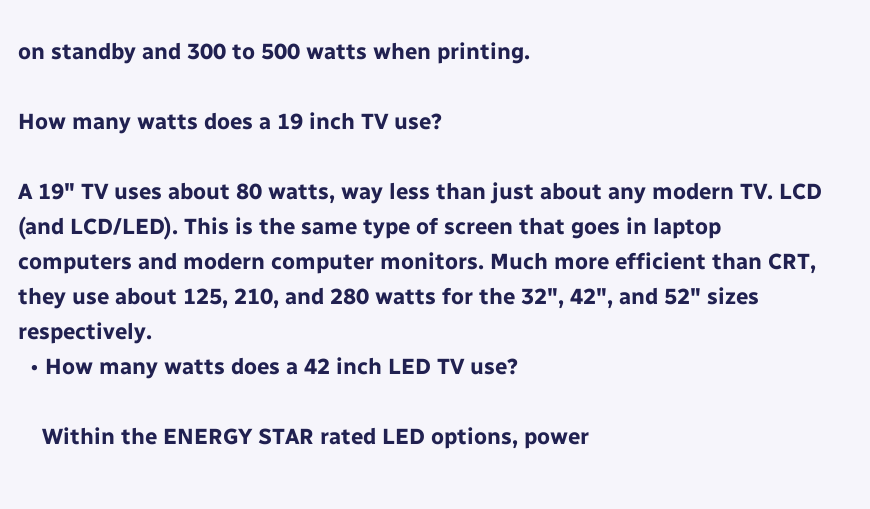on standby and 300 to 500 watts when printing.

How many watts does a 19 inch TV use?

A 19" TV uses about 80 watts, way less than just about any modern TV. LCD (and LCD/LED). This is the same type of screen that goes in laptop computers and modern computer monitors. Much more efficient than CRT, they use about 125, 210, and 280 watts for the 32", 42", and 52" sizes respectively.
  • How many watts does a 42 inch LED TV use?

    Within the ENERGY STAR rated LED options, power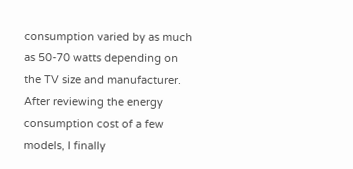consumption varied by as much as 50-70 watts depending on the TV size and manufacturer. After reviewing the energy consumption cost of a few models, I finally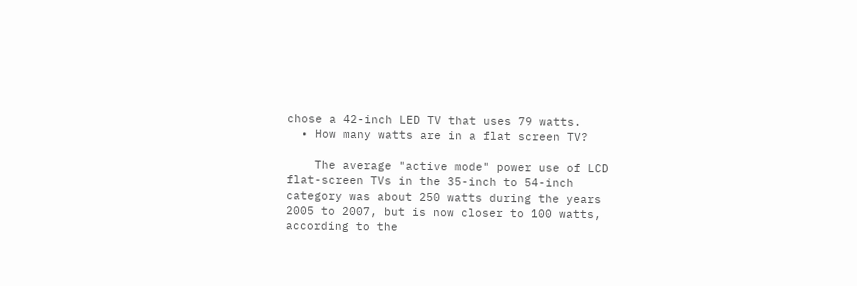chose a 42-inch LED TV that uses 79 watts.
  • How many watts are in a flat screen TV?

    The average "active mode" power use of LCD flat-screen TVs in the 35-inch to 54-inch category was about 250 watts during the years 2005 to 2007, but is now closer to 100 watts, according to the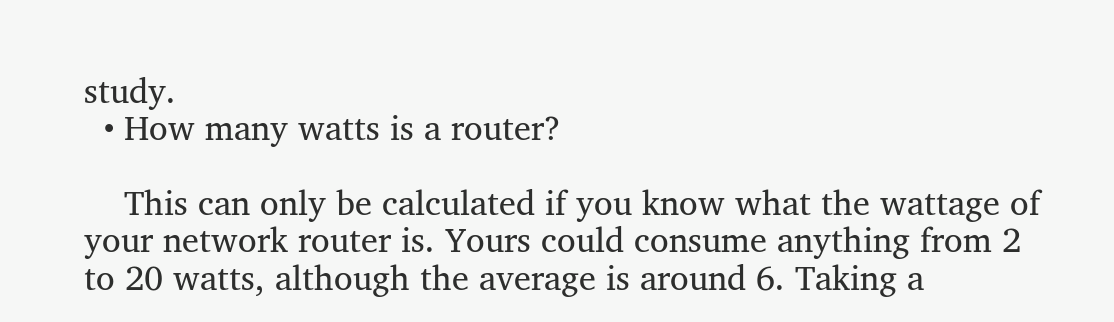study.
  • How many watts is a router?

    This can only be calculated if you know what the wattage of your network router is. Yours could consume anything from 2 to 20 watts, although the average is around 6. Taking a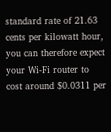standard rate of 21.63 cents per kilowatt hour, you can therefore expect your Wi-Fi router to cost around $0.0311 per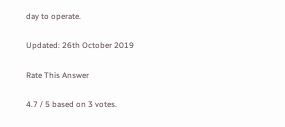day to operate.

Updated: 26th October 2019

Rate This Answer

4.7 / 5 based on 3 votes.